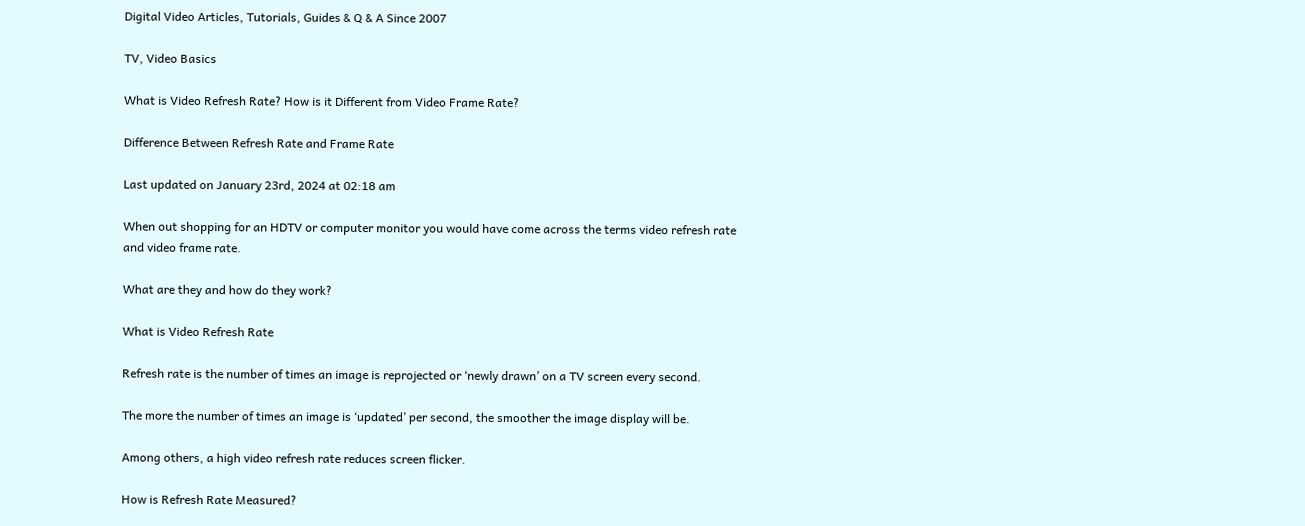Digital Video Articles, Tutorials, Guides & Q & A Since 2007

TV, Video Basics

What is Video Refresh Rate? How is it Different from Video Frame Rate?

Difference Between Refresh Rate and Frame Rate

Last updated on January 23rd, 2024 at 02:18 am

When out shopping for an HDTV or computer monitor you would have come across the terms video refresh rate and video frame rate.

What are they and how do they work?

What is Video Refresh Rate

Refresh rate is the number of times an image is reprojected or ‘newly drawn’ on a TV screen every second.

The more the number of times an image is ‘updated’ per second, the smoother the image display will be.

Among others, a high video refresh rate reduces screen flicker.

How is Refresh Rate Measured?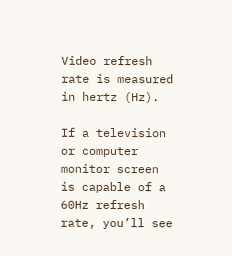Video refresh rate is measured in hertz (Hz).

If a television or computer monitor screen is capable of a 60Hz refresh rate, you’ll see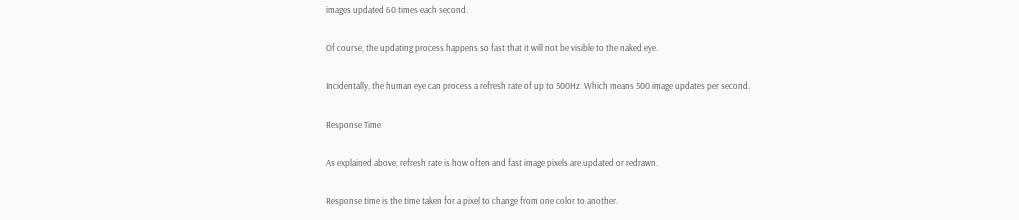images updated 60 times each second.

Of course, the updating process happens so fast that it will not be visible to the naked eye.

Incidentally, the human eye can process a refresh rate of up to 500Hz. Which means 500 image updates per second.

Response Time

As explained above, refresh rate is how often and fast image pixels are updated or redrawn.

Response time is the time taken for a pixel to change from one color to another.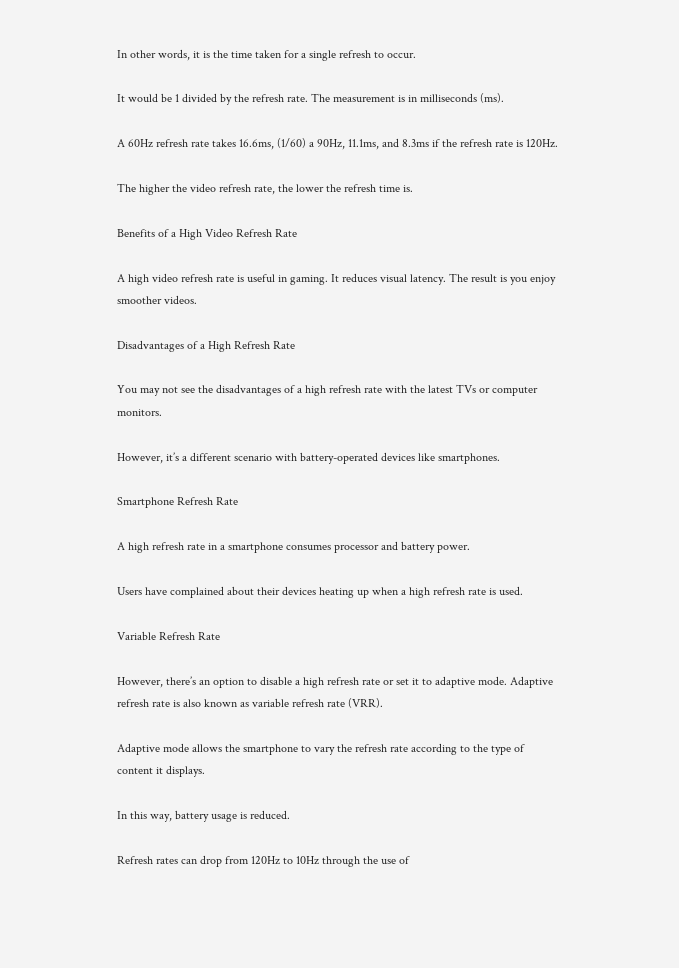In other words, it is the time taken for a single refresh to occur.

It would be 1 divided by the refresh rate. The measurement is in milliseconds (ms).

A 60Hz refresh rate takes 16.6ms, (1/60) a 90Hz, 11.1ms, and 8.3ms if the refresh rate is 120Hz.

The higher the video refresh rate, the lower the refresh time is.

Benefits of a High Video Refresh Rate

A high video refresh rate is useful in gaming. It reduces visual latency. The result is you enjoy smoother videos.

Disadvantages of a High Refresh Rate

You may not see the disadvantages of a high refresh rate with the latest TVs or computer monitors.

However, it’s a different scenario with battery-operated devices like smartphones.

Smartphone Refresh Rate

A high refresh rate in a smartphone consumes processor and battery power.

Users have complained about their devices heating up when a high refresh rate is used.

Variable Refresh Rate

However, there’s an option to disable a high refresh rate or set it to adaptive mode. Adaptive refresh rate is also known as variable refresh rate (VRR).

Adaptive mode allows the smartphone to vary the refresh rate according to the type of content it displays.

In this way, battery usage is reduced.

Refresh rates can drop from 120Hz to 10Hz through the use of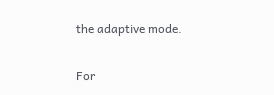the adaptive mode.

For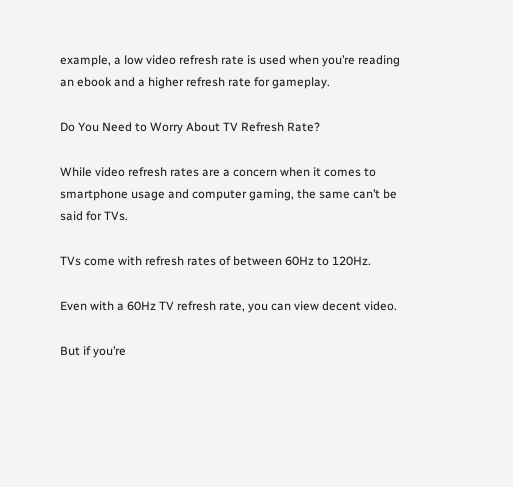example, a low video refresh rate is used when you’re reading an ebook and a higher refresh rate for gameplay.

Do You Need to Worry About TV Refresh Rate?

While video refresh rates are a concern when it comes to smartphone usage and computer gaming, the same can’t be said for TVs.

TVs come with refresh rates of between 60Hz to 120Hz.

Even with a 60Hz TV refresh rate, you can view decent video.

But if you’re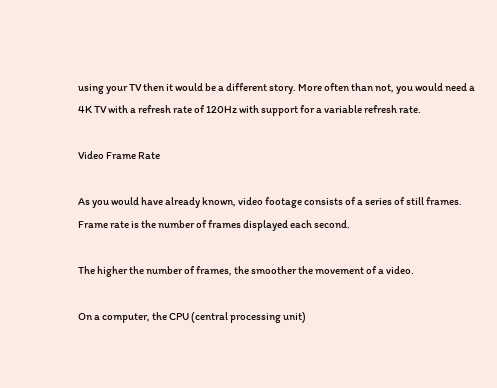using your TV then it would be a different story. More often than not, you would need a 4K TV with a refresh rate of 120Hz with support for a variable refresh rate.

Video Frame Rate

As you would have already known, video footage consists of a series of still frames. Frame rate is the number of frames displayed each second.

The higher the number of frames, the smoother the movement of a video.

On a computer, the CPU (central processing unit)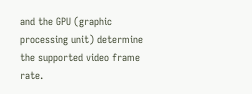and the GPU (graphic processing unit) determine the supported video frame rate.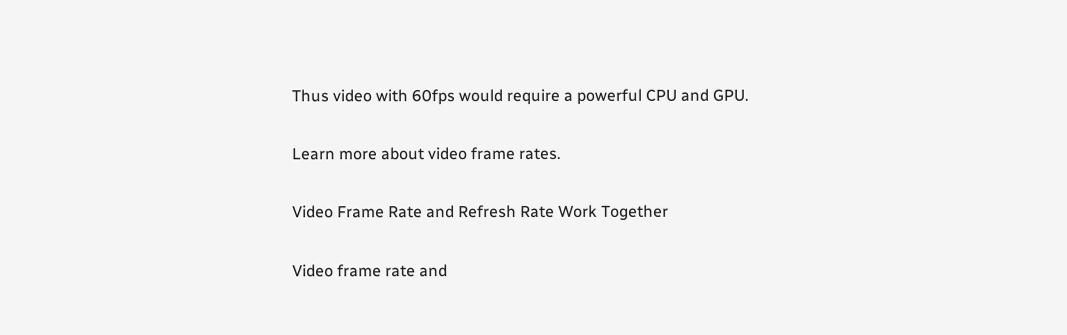Thus video with 60fps would require a powerful CPU and GPU.

Learn more about video frame rates.

Video Frame Rate and Refresh Rate Work Together

Video frame rate and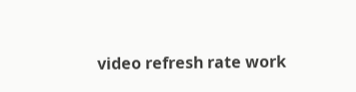video refresh rate work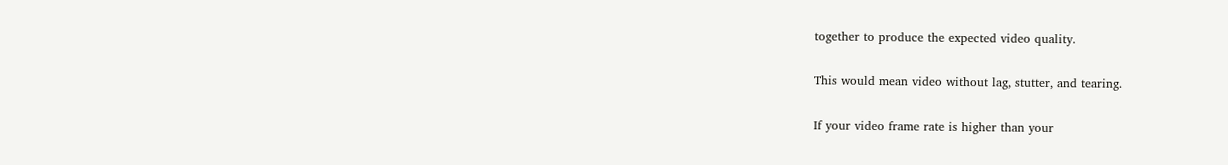together to produce the expected video quality.

This would mean video without lag, stutter, and tearing.

If your video frame rate is higher than your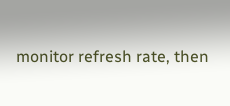monitor refresh rate, then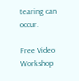tearing can occur.

Free Video Workshop